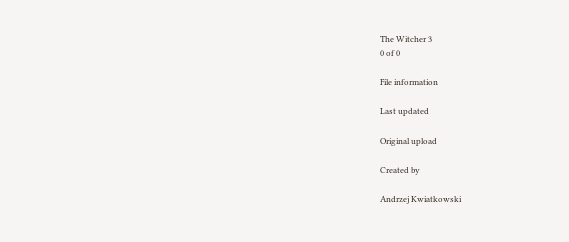The Witcher 3
0 of 0

File information

Last updated

Original upload

Created by

Andrzej Kwiatkowski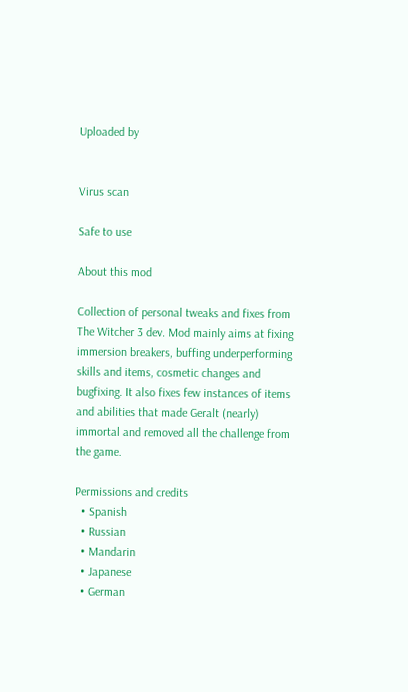Uploaded by


Virus scan

Safe to use

About this mod

Collection of personal tweaks and fixes from The Witcher 3 dev. Mod mainly aims at fixing immersion breakers, buffing underperforming skills and items, cosmetic changes and bugfixing. It also fixes few instances of items and abilities that made Geralt (nearly) immortal and removed all the challenge from the game.

Permissions and credits
  • Spanish
  • Russian
  • Mandarin
  • Japanese
  • German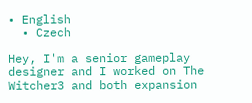• English
  • Czech

Hey, I'm a senior gameplay designer and I worked on The Witcher3 and both expansion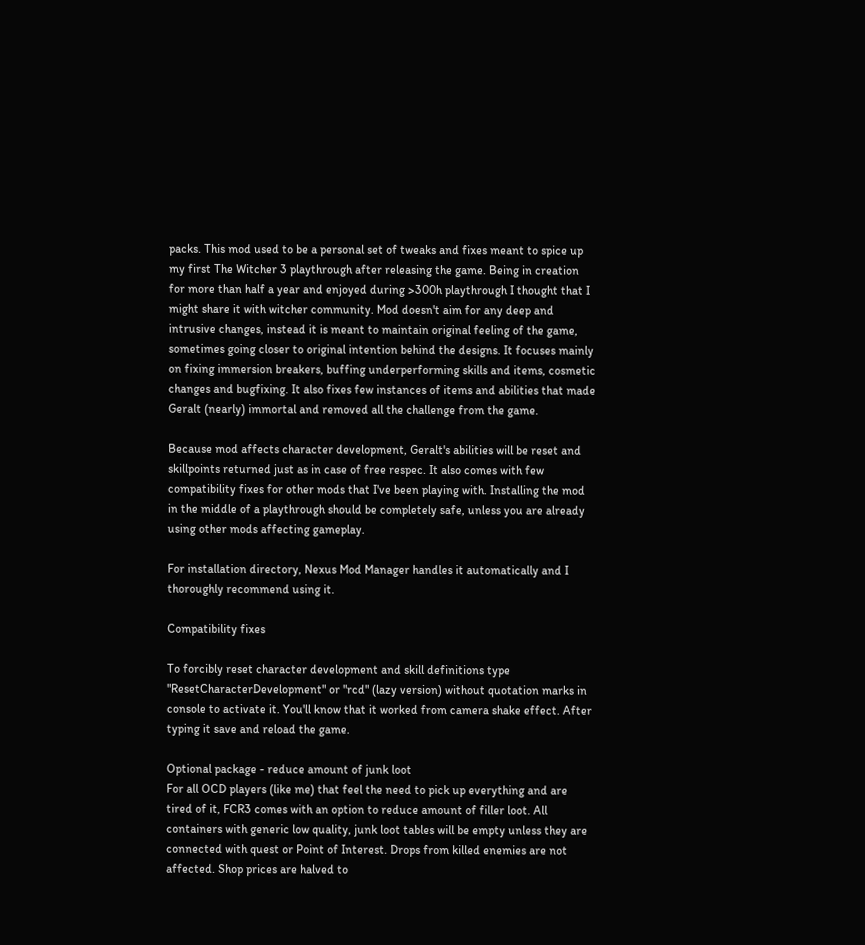packs. This mod used to be a personal set of tweaks and fixes meant to spice up my first The Witcher 3 playthrough after releasing the game. Being in creation for more than half a year and enjoyed during >300h playthrough I thought that I might share it with witcher community. Mod doesn't aim for any deep and intrusive changes, instead it is meant to maintain original feeling of the game, sometimes going closer to original intention behind the designs. It focuses mainly on fixing immersion breakers, buffing underperforming skills and items, cosmetic changes and bugfixing. It also fixes few instances of items and abilities that made Geralt (nearly) immortal and removed all the challenge from the game.

Because mod affects character development, Geralt's abilities will be reset and skillpoints returned just as in case of free respec. It also comes with few compatibility fixes for other mods that I've been playing with. Installing the mod in the middle of a playthrough should be completely safe, unless you are already using other mods affecting gameplay.

For installation directory, Nexus Mod Manager handles it automatically and I thoroughly recommend using it.

Compatibility fixes

To forcibly reset character development and skill definitions type "ResetCharacterDevelopment" or "rcd" (lazy version) without quotation marks in console to activate it. You'll know that it worked from camera shake effect. After typing it save and reload the game.

Optional package - reduce amount of junk loot
For all OCD players (like me) that feel the need to pick up everything and are tired of it, FCR3 comes with an option to reduce amount of filler loot. All containers with generic low quality, junk loot tables will be empty unless they are connected with quest or Point of Interest. Drops from killed enemies are not affected. Shop prices are halved to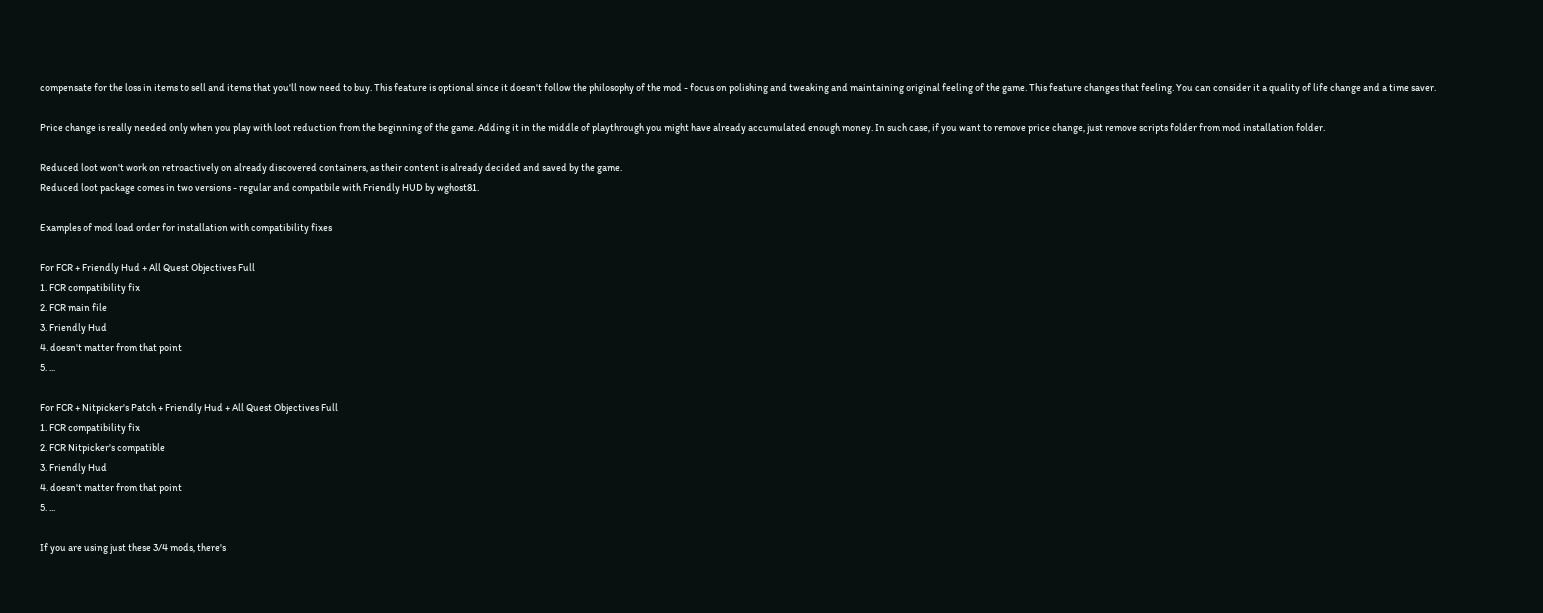compensate for the loss in items to sell and items that you'll now need to buy. This feature is optional since it doesn't follow the philosophy of the mod - focus on polishing and tweaking and maintaining original feeling of the game. This feature changes that feeling. You can consider it a quality of life change and a time saver.

Price change is really needed only when you play with loot reduction from the beginning of the game. Adding it in the middle of playthrough you might have already accumulated enough money. In such case, if you want to remove price change, just remove scripts folder from mod installation folder.

Reduced loot won't work on retroactively on already discovered containers, as their content is already decided and saved by the game.
Reduced loot package comes in two versions - regular and compatbile with Friendly HUD by wghost81.

Examples of mod load order for installation with compatibility fixes

For FCR + Friendly Hud + All Quest Objectives Full
1. FCR compatibility fix
2. FCR main file
3. Friendly Hud
4. doesn't matter from that point
5. ...

For FCR + Nitpicker's Patch + Friendly Hud + All Quest Objectives Full
1. FCR compatibility fix
2. FCR Nitpicker's compatible
3. Friendly Hud
4. doesn't matter from that point
5. ...

If you are using just these 3/4 mods, there's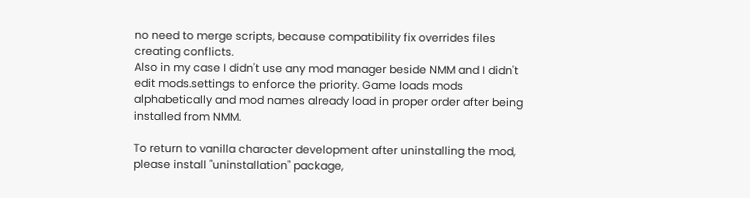no need to merge scripts, because compatibility fix overrides files creating conflicts.
Also in my case I didn't use any mod manager beside NMM and I didn't edit mods.settings to enforce the priority. Game loads mods alphabetically and mod names already load in proper order after being installed from NMM.

To return to vanilla character development after uninstalling the mod, please install "uninstallation" package,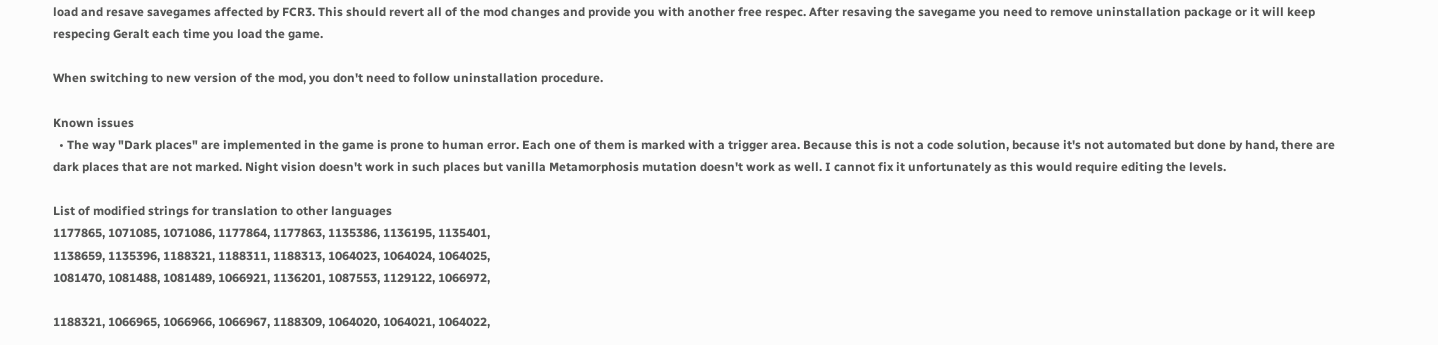load and resave savegames affected by FCR3. This should revert all of the mod changes and provide you with another free respec. After resaving the savegame you need to remove uninstallation package or it will keep respecing Geralt each time you load the game.

When switching to new version of the mod, you don't need to follow uninstallation procedure.

Known issues
  • The way "Dark places" are implemented in the game is prone to human error. Each one of them is marked with a trigger area. Because this is not a code solution, because it's not automated but done by hand, there are dark places that are not marked. Night vision doesn't work in such places but vanilla Metamorphosis mutation doesn't work as well. I cannot fix it unfortunately as this would require editing the levels.

List of modified strings for translation to other languages
1177865, 1071085, 1071086, 1177864, 1177863, 1135386, 1136195, 1135401,
1138659, 1135396, 1188321, 1188311, 1188313, 1064023, 1064024, 1064025,
1081470, 1081488, 1081489, 1066921, 1136201, 1087553, 1129122, 1066972,

1188321, 1066965, 1066966, 1066967, 1188309, 1064020, 1064021, 1064022,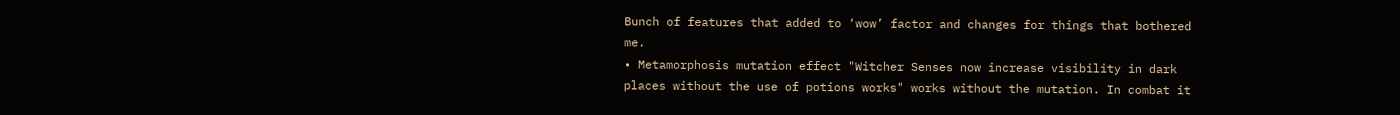Bunch of features that added to ‘wow’ factor and changes for things that bothered me.
• Metamorphosis mutation effect "Witcher Senses now increase visibility in dark places without the use of potions works" works without the mutation. In combat it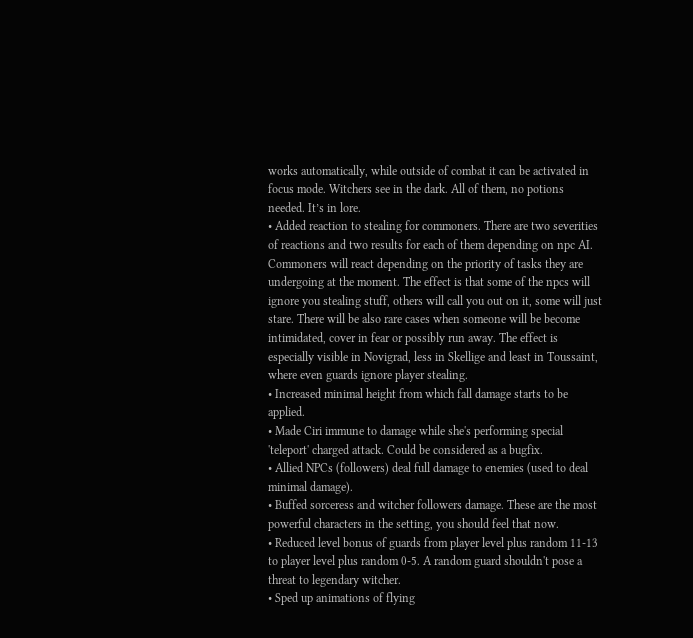works automatically, while outside of combat it can be activated in focus mode. Witchers see in the dark. All of them, no potions needed. It’s in lore.
• Added reaction to stealing for commoners. There are two severities of reactions and two results for each of them depending on npc AI. Commoners will react depending on the priority of tasks they are undergoing at the moment. The effect is that some of the npcs will ignore you stealing stuff, others will call you out on it, some will just stare. There will be also rare cases when someone will be become intimidated, cover in fear or possibly run away. The effect is especially visible in Novigrad, less in Skellige and least in Toussaint, where even guards ignore player stealing.
• Increased minimal height from which fall damage starts to be applied.
• Made Ciri immune to damage while she's performing special 'teleport' charged attack. Could be considered as a bugfix.
• Allied NPCs (followers) deal full damage to enemies (used to deal minimal damage).
• Buffed sorceress and witcher followers damage. These are the most powerful characters in the setting, you should feel that now.
• Reduced level bonus of guards from player level plus random 11-13 to player level plus random 0-5. A random guard shouldn't pose a threat to legendary witcher.
• Sped up animations of flying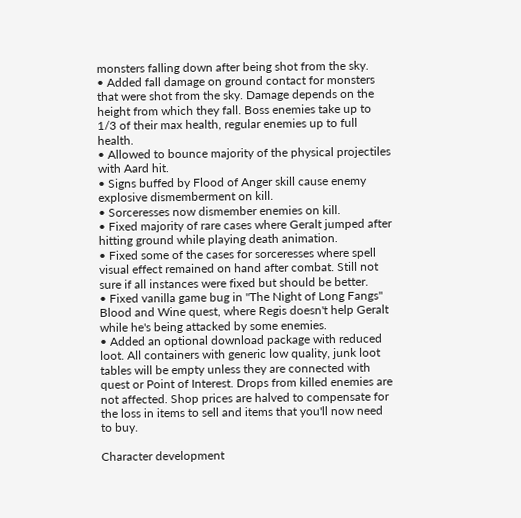monsters falling down after being shot from the sky.
• Added fall damage on ground contact for monsters that were shot from the sky. Damage depends on the height from which they fall. Boss enemies take up to 1/3 of their max health, regular enemies up to full health.
• Allowed to bounce majority of the physical projectiles with Aard hit.
• Signs buffed by Flood of Anger skill cause enemy explosive dismemberment on kill.
• Sorceresses now dismember enemies on kill.
• Fixed majority of rare cases where Geralt jumped after hitting ground while playing death animation.
• Fixed some of the cases for sorceresses where spell visual effect remained on hand after combat. Still not sure if all instances were fixed but should be better.
• Fixed vanilla game bug in "The Night of Long Fangs" Blood and Wine quest, where Regis doesn't help Geralt while he's being attacked by some enemies.
• Added an optional download package with reduced loot. All containers with generic low quality, junk loot tables will be empty unless they are connected with quest or Point of Interest. Drops from killed enemies are not affected. Shop prices are halved to compensate for the loss in items to sell and items that you'll now need to buy.

Character development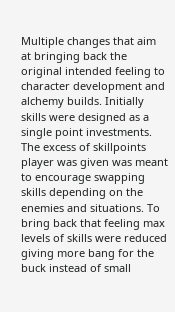Multiple changes that aim at bringing back the original intended feeling to character development and alchemy builds. Initially skills were designed as a single point investments. The excess of skillpoints player was given was meant to encourage swapping skills depending on the enemies and situations. To bring back that feeling max levels of skills were reduced giving more bang for the buck instead of small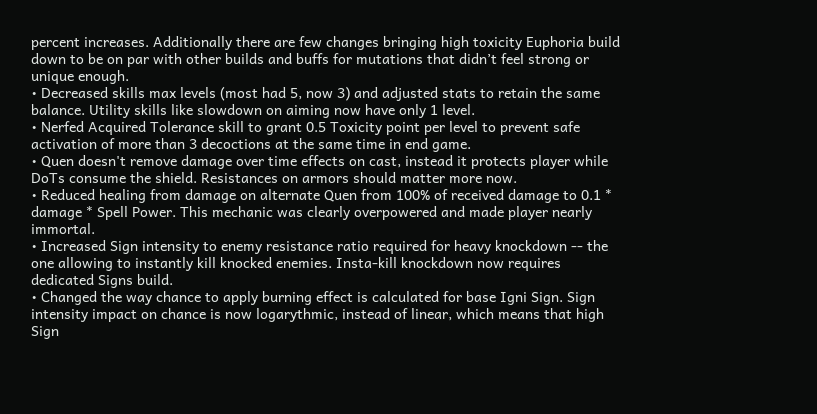percent increases. Additionally there are few changes bringing high toxicity Euphoria build down to be on par with other builds and buffs for mutations that didn’t feel strong or unique enough.
• Decreased skills max levels (most had 5, now 3) and adjusted stats to retain the same balance. Utility skills like slowdown on aiming now have only 1 level.
• Nerfed Acquired Tolerance skill to grant 0.5 Toxicity point per level to prevent safe activation of more than 3 decoctions at the same time in end game.
• Quen doesn't remove damage over time effects on cast, instead it protects player while DoTs consume the shield. Resistances on armors should matter more now.
• Reduced healing from damage on alternate Quen from 100% of received damage to 0.1 * damage * Spell Power. This mechanic was clearly overpowered and made player nearly immortal.
• Increased Sign intensity to enemy resistance ratio required for heavy knockdown -- the one allowing to instantly kill knocked enemies. Insta-kill knockdown now requires dedicated Signs build.
• Changed the way chance to apply burning effect is calculated for base Igni Sign. Sign intensity impact on chance is now logarythmic, instead of linear, which means that high Sign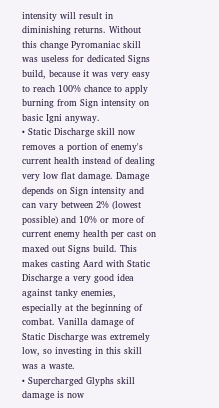intensity will result in diminishing returns. Without this change Pyromaniac skill was useless for dedicated Signs build, because it was very easy to reach 100% chance to apply burning from Sign intensity on basic Igni anyway.
• Static Discharge skill now removes a portion of enemy's current health instead of dealing very low flat damage. Damage depends on Sign intensity and can vary between 2% (lowest possible) and 10% or more of current enemy health per cast on maxed out Signs build. This makes casting Aard with Static Discharge a very good idea against tanky enemies, especially at the beginning of combat. Vanilla damage of Static Discharge was extremely low, so investing in this skill was a waste.
• Supercharged Glyphs skill damage is now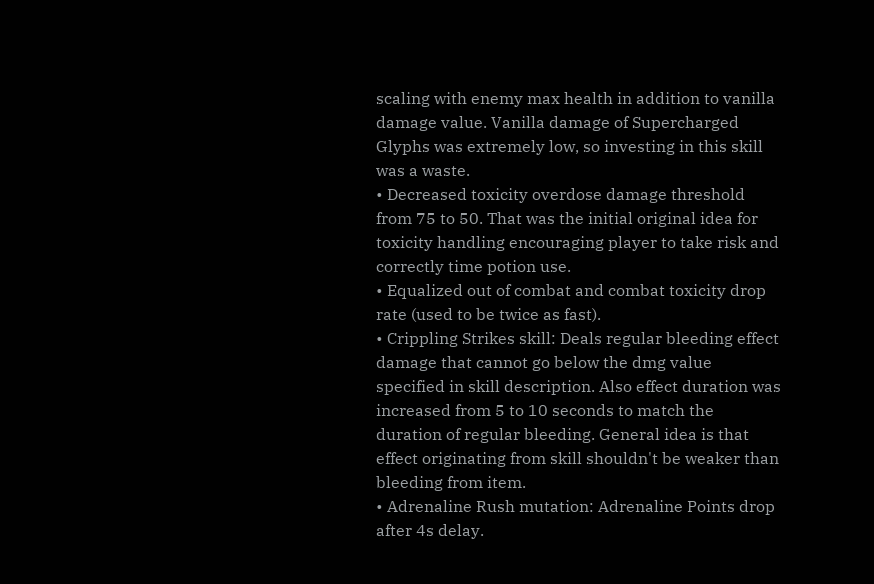scaling with enemy max health in addition to vanilla damage value. Vanilla damage of Supercharged Glyphs was extremely low, so investing in this skill was a waste.
• Decreased toxicity overdose damage threshold from 75 to 50. That was the initial original idea for toxicity handling encouraging player to take risk and correctly time potion use.
• Equalized out of combat and combat toxicity drop rate (used to be twice as fast).
• Crippling Strikes skill: Deals regular bleeding effect damage that cannot go below the dmg value specified in skill description. Also effect duration was increased from 5 to 10 seconds to match the duration of regular bleeding. General idea is that effect originating from skill shouldn't be weaker than bleeding from item.
• Adrenaline Rush mutation: Adrenaline Points drop after 4s delay.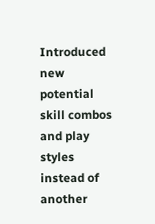Introduced new potential skill combos and play styles instead of another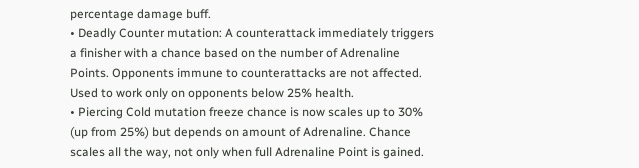percentage damage buff.
• Deadly Counter mutation: A counterattack immediately triggers a finisher with a chance based on the number of Adrenaline Points. Opponents immune to counterattacks are not affected. Used to work only on opponents below 25% health.
• Piercing Cold mutation freeze chance is now scales up to 30% (up from 25%) but depends on amount of Adrenaline. Chance scales all the way, not only when full Adrenaline Point is gained.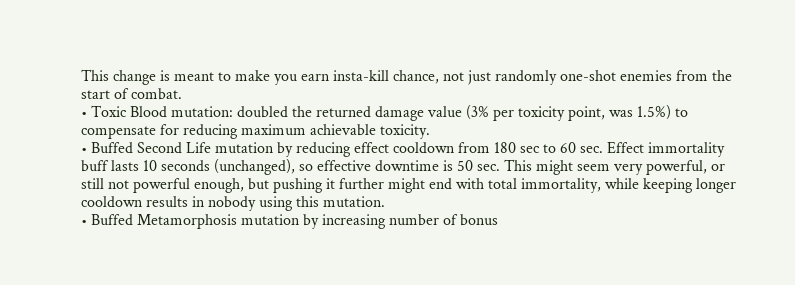This change is meant to make you earn insta-kill chance, not just randomly one-shot enemies from the start of combat.
• Toxic Blood mutation: doubled the returned damage value (3% per toxicity point, was 1.5%) to compensate for reducing maximum achievable toxicity.
• Buffed Second Life mutation by reducing effect cooldown from 180 sec to 60 sec. Effect immortality buff lasts 10 seconds (unchanged), so effective downtime is 50 sec. This might seem very powerful, or still not powerful enough, but pushing it further might end with total immortality, while keeping longer cooldown results in nobody using this mutation.
• Buffed Metamorphosis mutation by increasing number of bonus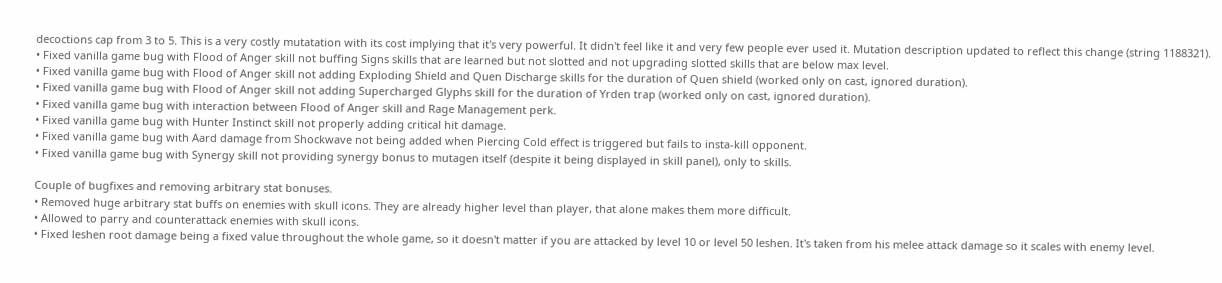decoctions cap from 3 to 5. This is a very costly mutatation with its cost implying that it's very powerful. It didn't feel like it and very few people ever used it. Mutation description updated to reflect this change (string 1188321).
• Fixed vanilla game bug with Flood of Anger skill not buffing Signs skills that are learned but not slotted and not upgrading slotted skills that are below max level.
• Fixed vanilla game bug with Flood of Anger skill not adding Exploding Shield and Quen Discharge skills for the duration of Quen shield (worked only on cast, ignored duration).
• Fixed vanilla game bug with Flood of Anger skill not adding Supercharged Glyphs skill for the duration of Yrden trap (worked only on cast, ignored duration).
• Fixed vanilla game bug with interaction between Flood of Anger skill and Rage Management perk.
• Fixed vanilla game bug with Hunter Instinct skill not properly adding critical hit damage.
• Fixed vanilla game bug with Aard damage from Shockwave not being added when Piercing Cold effect is triggered but fails to insta-kill opponent.
• Fixed vanilla game bug with Synergy skill not providing synergy bonus to mutagen itself (despite it being displayed in skill panel), only to skills.

Couple of bugfixes and removing arbitrary stat bonuses.
• Removed huge arbitrary stat buffs on enemies with skull icons. They are already higher level than player, that alone makes them more difficult.
• Allowed to parry and counterattack enemies with skull icons.
• Fixed leshen root damage being a fixed value throughout the whole game, so it doesn't matter if you are attacked by level 10 or level 50 leshen. It's taken from his melee attack damage so it scales with enemy level.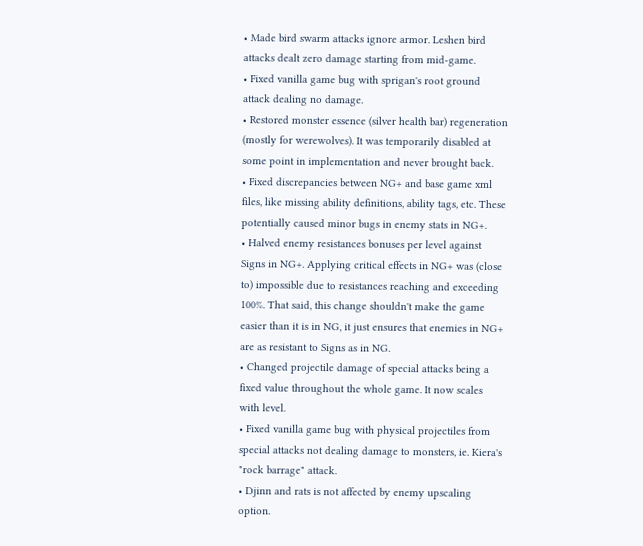• Made bird swarm attacks ignore armor. Leshen bird attacks dealt zero damage starting from mid-game.
• Fixed vanilla game bug with sprigan's root ground attack dealing no damage.
• Restored monster essence (silver health bar) regeneration (mostly for werewolves). It was temporarily disabled at some point in implementation and never brought back.
• Fixed discrepancies between NG+ and base game xml files, like missing ability definitions, ability tags, etc. These potentially caused minor bugs in enemy stats in NG+.
• Halved enemy resistances bonuses per level against Signs in NG+. Applying critical effects in NG+ was (close to) impossible due to resistances reaching and exceeding 100%. That said, this change shouldn't make the game easier than it is in NG, it just ensures that enemies in NG+ are as resistant to Signs as in NG.
• Changed projectile damage of special attacks being a fixed value throughout the whole game. It now scales with level.
• Fixed vanilla game bug with physical projectiles from special attacks not dealing damage to monsters, ie. Kiera's "rock barrage" attack.
• Djinn and rats is not affected by enemy upscaling option.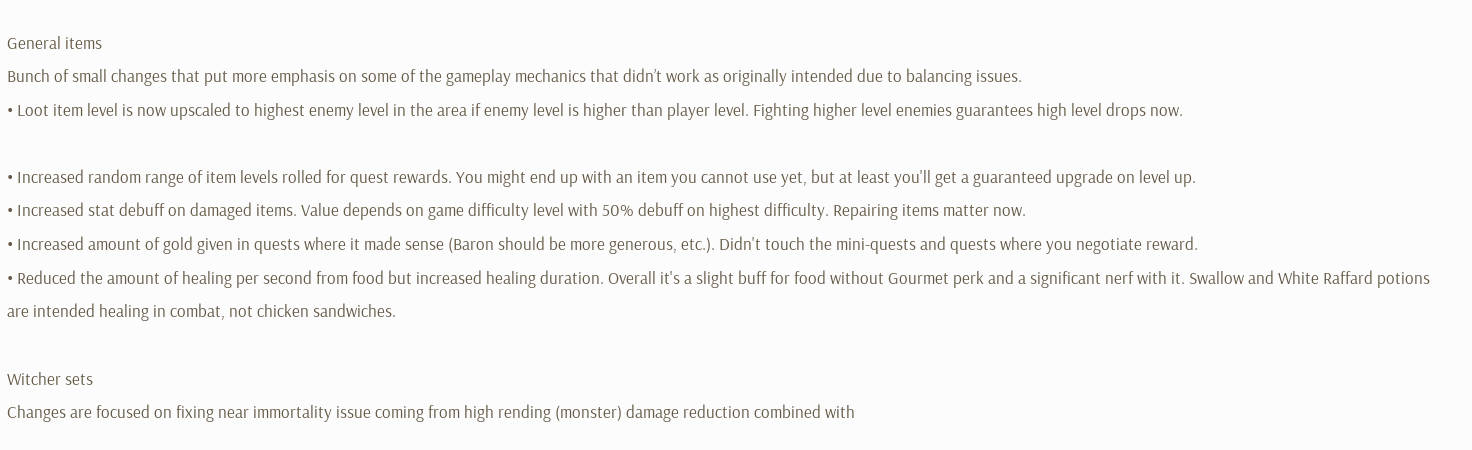General items
Bunch of small changes that put more emphasis on some of the gameplay mechanics that didn’t work as originally intended due to balancing issues.
• Loot item level is now upscaled to highest enemy level in the area if enemy level is higher than player level. Fighting higher level enemies guarantees high level drops now.

• Increased random range of item levels rolled for quest rewards. You might end up with an item you cannot use yet, but at least you'll get a guaranteed upgrade on level up.
• Increased stat debuff on damaged items. Value depends on game difficulty level with 50% debuff on highest difficulty. Repairing items matter now.
• Increased amount of gold given in quests where it made sense (Baron should be more generous, etc.). Didn't touch the mini-quests and quests where you negotiate reward.
• Reduced the amount of healing per second from food but increased healing duration. Overall it's a slight buff for food without Gourmet perk and a significant nerf with it. Swallow and White Raffard potions are intended healing in combat, not chicken sandwiches.

Witcher sets
Changes are focused on fixing near immortality issue coming from high rending (monster) damage reduction combined with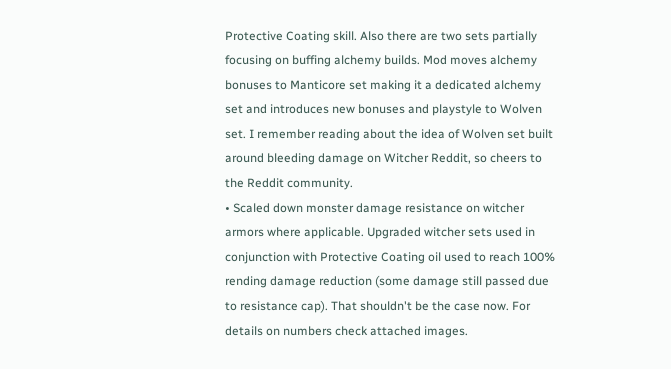Protective Coating skill. Also there are two sets partially focusing on buffing alchemy builds. Mod moves alchemy bonuses to Manticore set making it a dedicated alchemy set and introduces new bonuses and playstyle to Wolven set. I remember reading about the idea of Wolven set built around bleeding damage on Witcher Reddit, so cheers to the Reddit community.
• Scaled down monster damage resistance on witcher armors where applicable. Upgraded witcher sets used in conjunction with Protective Coating oil used to reach 100% rending damage reduction (some damage still passed due to resistance cap). That shouldn't be the case now. For details on numbers check attached images.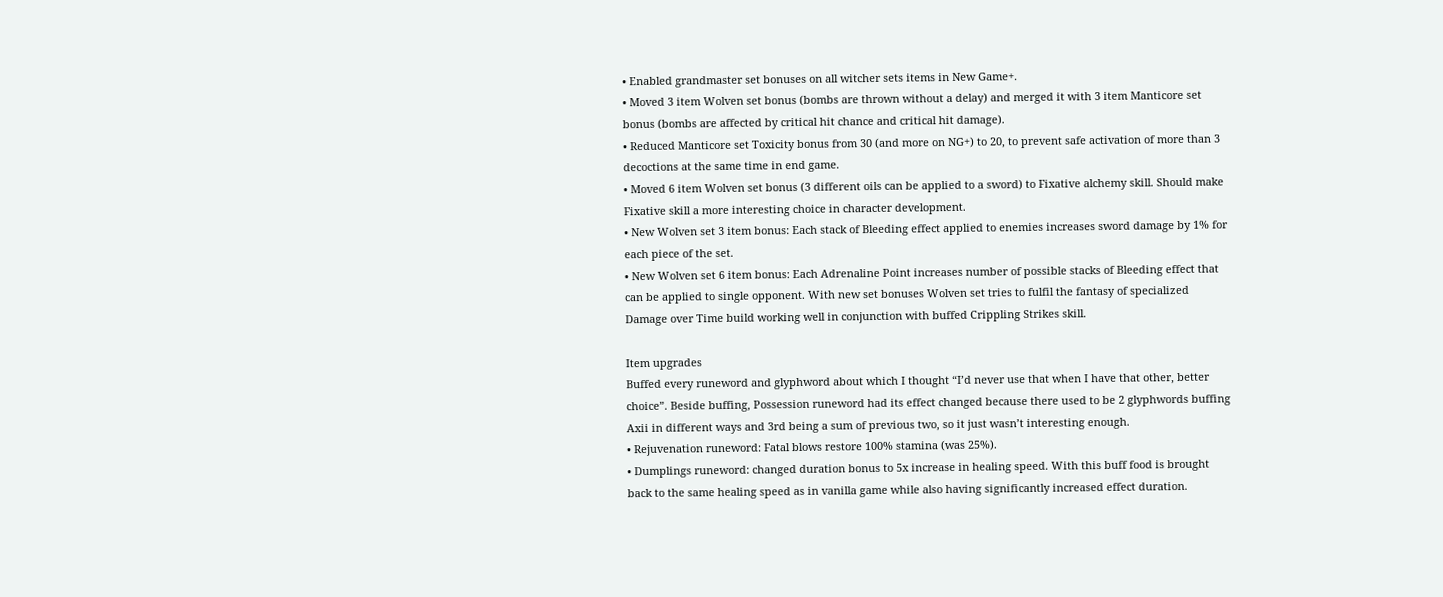• Enabled grandmaster set bonuses on all witcher sets items in New Game+.
• Moved 3 item Wolven set bonus (bombs are thrown without a delay) and merged it with 3 item Manticore set bonus (bombs are affected by critical hit chance and critical hit damage).
• Reduced Manticore set Toxicity bonus from 30 (and more on NG+) to 20, to prevent safe activation of more than 3 decoctions at the same time in end game.
• Moved 6 item Wolven set bonus (3 different oils can be applied to a sword) to Fixative alchemy skill. Should make Fixative skill a more interesting choice in character development.
• New Wolven set 3 item bonus: Each stack of Bleeding effect applied to enemies increases sword damage by 1% for each piece of the set.
• New Wolven set 6 item bonus: Each Adrenaline Point increases number of possible stacks of Bleeding effect that can be applied to single opponent. With new set bonuses Wolven set tries to fulfil the fantasy of specialized Damage over Time build working well in conjunction with buffed Crippling Strikes skill.

Item upgrades
Buffed every runeword and glyphword about which I thought “I’d never use that when I have that other, better choice”. Beside buffing, Possession runeword had its effect changed because there used to be 2 glyphwords buffing Axii in different ways and 3rd being a sum of previous two, so it just wasn’t interesting enough.
• Rejuvenation runeword: Fatal blows restore 100% stamina (was 25%).
• Dumplings runeword: changed duration bonus to 5x increase in healing speed. With this buff food is brought back to the same healing speed as in vanilla game while also having significantly increased effect duration.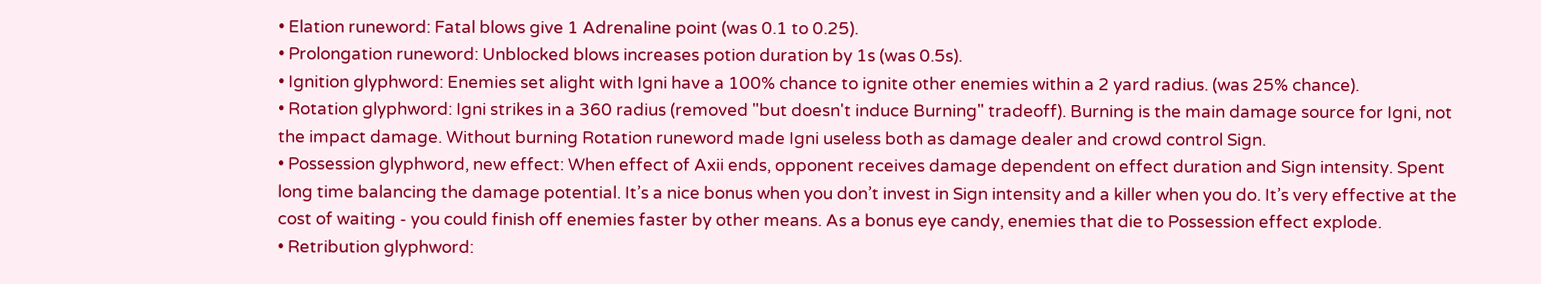• Elation runeword: Fatal blows give 1 Adrenaline point (was 0.1 to 0.25).
• Prolongation runeword: Unblocked blows increases potion duration by 1s (was 0.5s).
• Ignition glyphword: Enemies set alight with Igni have a 100% chance to ignite other enemies within a 2 yard radius. (was 25% chance).
• Rotation glyphword: Igni strikes in a 360 radius (removed "but doesn't induce Burning" tradeoff). Burning is the main damage source for Igni, not the impact damage. Without burning Rotation runeword made Igni useless both as damage dealer and crowd control Sign.
• Possession glyphword, new effect: When effect of Axii ends, opponent receives damage dependent on effect duration and Sign intensity. Spent long time balancing the damage potential. It’s a nice bonus when you don’t invest in Sign intensity and a killer when you do. It’s very effective at the cost of waiting - you could finish off enemies faster by other means. As a bonus eye candy, enemies that die to Possession effect explode.
• Retribution glyphword: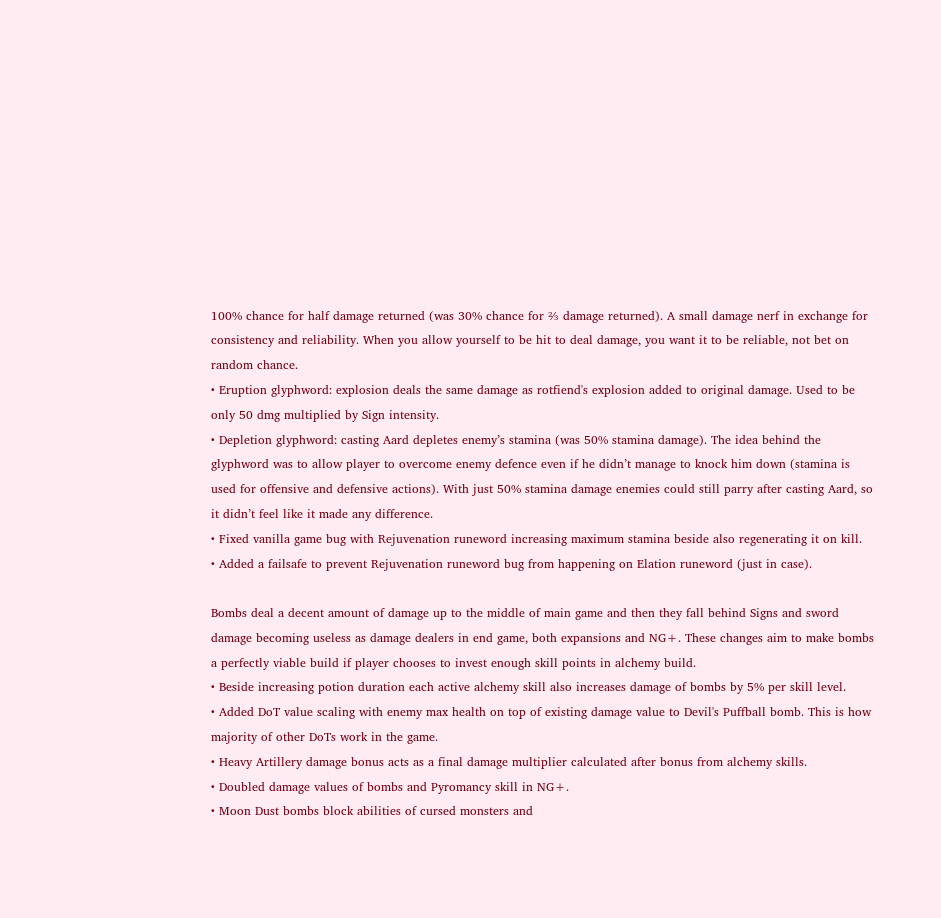100% chance for half damage returned (was 30% chance for ⅔ damage returned). A small damage nerf in exchange for consistency and reliability. When you allow yourself to be hit to deal damage, you want it to be reliable, not bet on random chance.
• Eruption glyphword: explosion deals the same damage as rotfiend's explosion added to original damage. Used to be only 50 dmg multiplied by Sign intensity.
• Depletion glyphword: casting Aard depletes enemy’s stamina (was 50% stamina damage). The idea behind the glyphword was to allow player to overcome enemy defence even if he didn’t manage to knock him down (stamina is used for offensive and defensive actions). With just 50% stamina damage enemies could still parry after casting Aard, so it didn’t feel like it made any difference.
• Fixed vanilla game bug with Rejuvenation runeword increasing maximum stamina beside also regenerating it on kill.
• Added a failsafe to prevent Rejuvenation runeword bug from happening on Elation runeword (just in case).

Bombs deal a decent amount of damage up to the middle of main game and then they fall behind Signs and sword damage becoming useless as damage dealers in end game, both expansions and NG+. These changes aim to make bombs a perfectly viable build if player chooses to invest enough skill points in alchemy build.
• Beside increasing potion duration each active alchemy skill also increases damage of bombs by 5% per skill level.
• Added DoT value scaling with enemy max health on top of existing damage value to Devil's Puffball bomb. This is how majority of other DoTs work in the game.
• Heavy Artillery damage bonus acts as a final damage multiplier calculated after bonus from alchemy skills.
• Doubled damage values of bombs and Pyromancy skill in NG+.
• Moon Dust bombs block abilities of cursed monsters and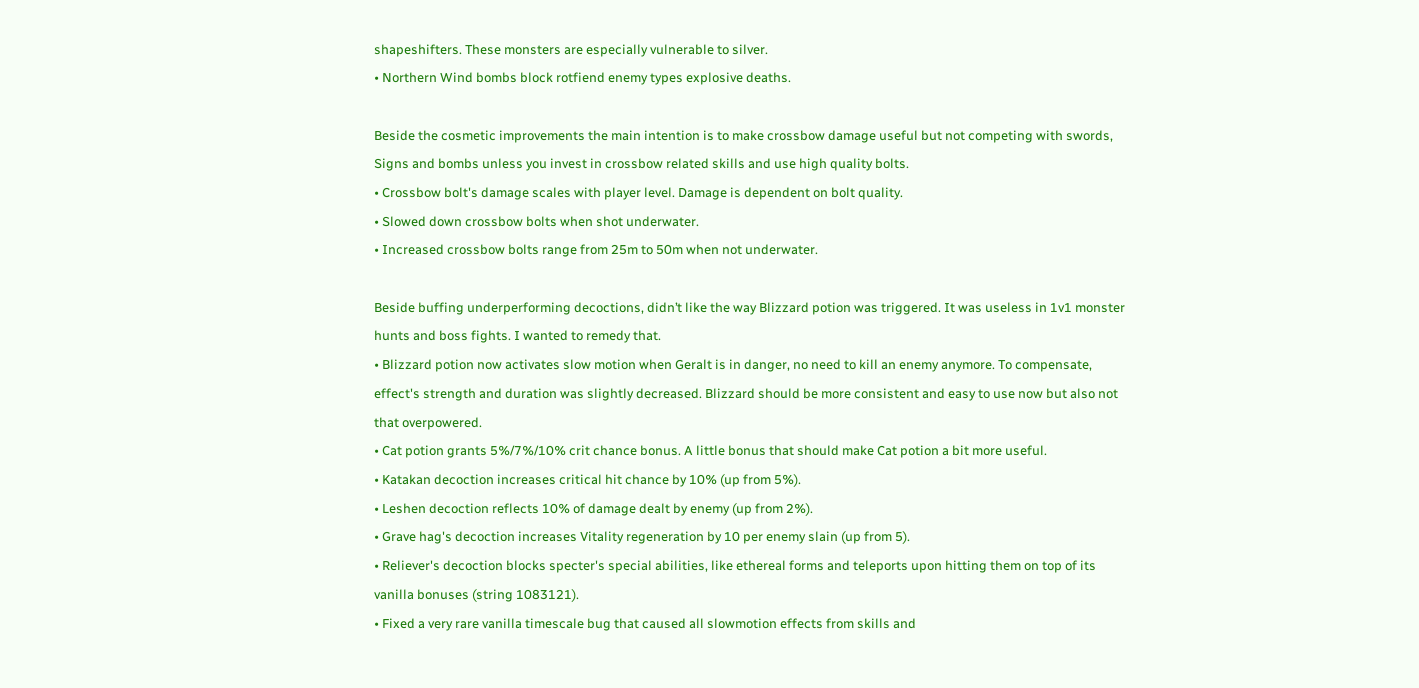shapeshifters. These monsters are especially vulnerable to silver.
• Northern Wind bombs block rotfiend enemy types explosive deaths.

Beside the cosmetic improvements the main intention is to make crossbow damage useful but not competing with swords, Signs and bombs unless you invest in crossbow related skills and use high quality bolts.
• Crossbow bolt's damage scales with player level. Damage is dependent on bolt quality.
• Slowed down crossbow bolts when shot underwater.
• Increased crossbow bolts range from 25m to 50m when not underwater.

Beside buffing underperforming decoctions, didn’t like the way Blizzard potion was triggered. It was useless in 1v1 monster hunts and boss fights. I wanted to remedy that.
• Blizzard potion now activates slow motion when Geralt is in danger, no need to kill an enemy anymore. To compensate, effect's strength and duration was slightly decreased. Blizzard should be more consistent and easy to use now but also not that overpowered.
• Cat potion grants 5%/7%/10% crit chance bonus. A little bonus that should make Cat potion a bit more useful.
• Katakan decoction increases critical hit chance by 10% (up from 5%).
• Leshen decoction reflects 10% of damage dealt by enemy (up from 2%).
• Grave hag's decoction increases Vitality regeneration by 10 per enemy slain (up from 5).
• Reliever's decoction blocks specter's special abilities, like ethereal forms and teleports upon hitting them on top of its vanilla bonuses (string 1083121).
• Fixed a very rare vanilla timescale bug that caused all slowmotion effects from skills and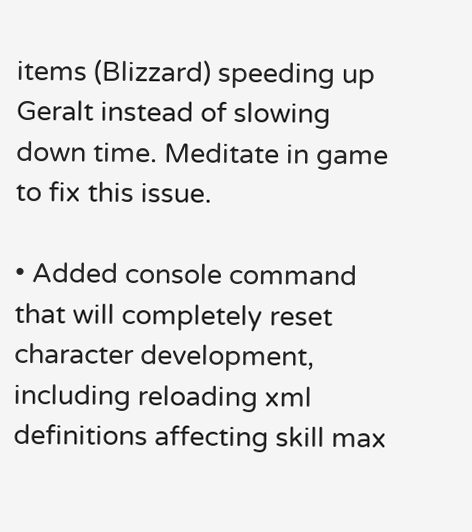items (Blizzard) speeding up Geralt instead of slowing down time. Meditate in game to fix this issue.

• Added console command that will completely reset character development, including reloading xml definitions affecting skill max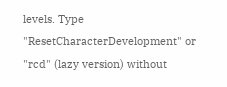levels. Type "ResetCharacterDevelopment" or "rcd" (lazy version) without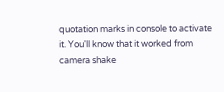quotation marks in console to activate it. You'll know that it worked from camera shake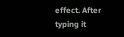effect. After typing it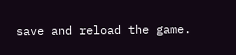save and reload the game.